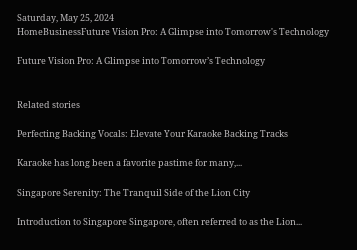Saturday, May 25, 2024
HomeBusinessFuture Vision Pro: A Glimpse into Tomorrow's Technology

Future Vision Pro: A Glimpse into Tomorrow’s Technology


Related stories

Perfecting Backing Vocals: Elevate Your Karaoke Backing Tracks

Karaoke has long been a favorite pastime for many,...

Singapore Serenity: The Tranquil Side of the Lion City

Introduction to Singapore Singapore, often referred to as the Lion...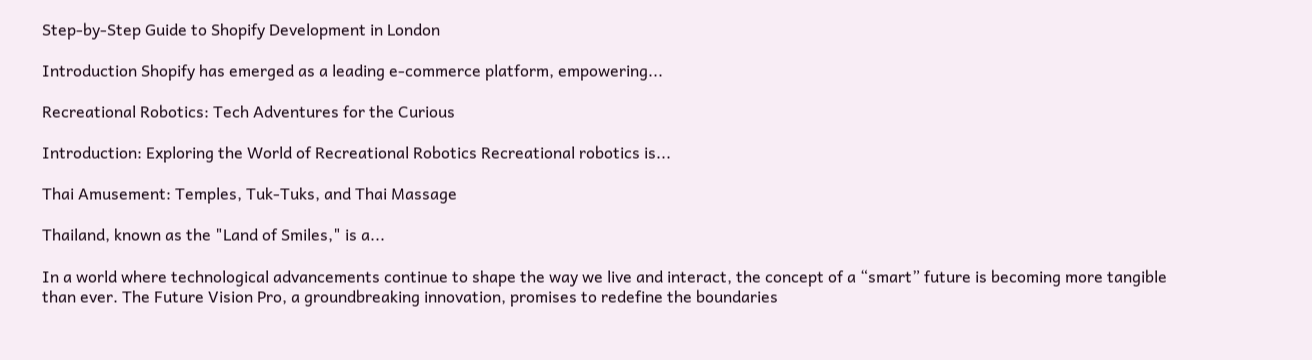Step-by-Step Guide to Shopify Development in London

Introduction Shopify has emerged as a leading e-commerce platform, empowering...

Recreational Robotics: Tech Adventures for the Curious

Introduction: Exploring the World of Recreational Robotics Recreational robotics is...

Thai Amusement: Temples, Tuk-Tuks, and Thai Massage

Thailand, known as the "Land of Smiles," is a...

In a world where technological advancements continue to shape the way we live and interact, the concept of a “smart” future is becoming more tangible than ever. The Future Vision Pro, a groundbreaking innovation, promises to redefine the boundaries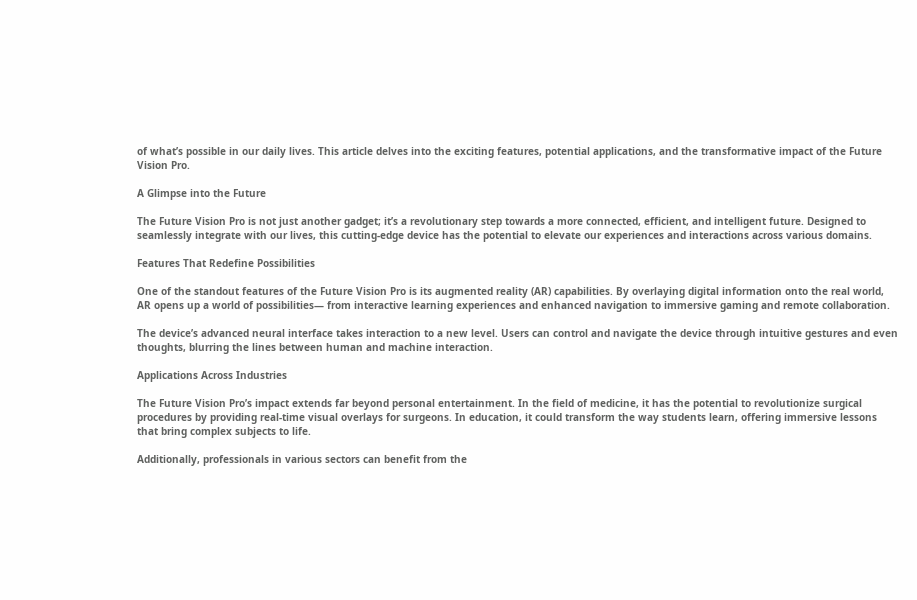of what’s possible in our daily lives. This article delves into the exciting features, potential applications, and the transformative impact of the Future Vision Pro.

A Glimpse into the Future

The Future Vision Pro is not just another gadget; it’s a revolutionary step towards a more connected, efficient, and intelligent future. Designed to seamlessly integrate with our lives, this cutting-edge device has the potential to elevate our experiences and interactions across various domains.

Features That Redefine Possibilities

One of the standout features of the Future Vision Pro is its augmented reality (AR) capabilities. By overlaying digital information onto the real world, AR opens up a world of possibilities— from interactive learning experiences and enhanced navigation to immersive gaming and remote collaboration.

The device’s advanced neural interface takes interaction to a new level. Users can control and navigate the device through intuitive gestures and even thoughts, blurring the lines between human and machine interaction.

Applications Across Industries

The Future Vision Pro’s impact extends far beyond personal entertainment. In the field of medicine, it has the potential to revolutionize surgical procedures by providing real-time visual overlays for surgeons. In education, it could transform the way students learn, offering immersive lessons that bring complex subjects to life.

Additionally, professionals in various sectors can benefit from the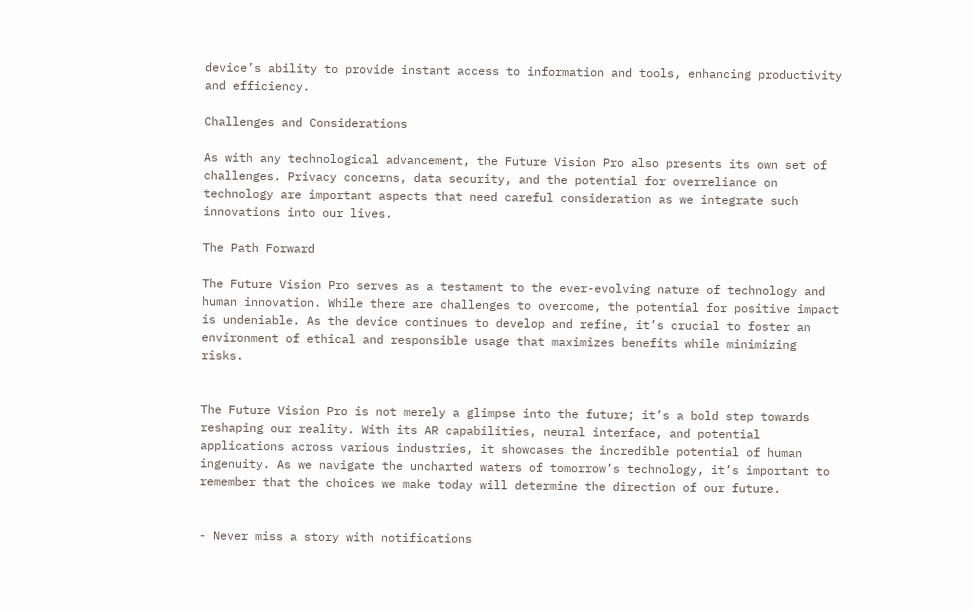device’s ability to provide instant access to information and tools, enhancing productivity and efficiency.

Challenges and Considerations

As with any technological advancement, the Future Vision Pro also presents its own set of challenges. Privacy concerns, data security, and the potential for overreliance on technology are important aspects that need careful consideration as we integrate such innovations into our lives.

The Path Forward

The Future Vision Pro serves as a testament to the ever-evolving nature of technology and human innovation. While there are challenges to overcome, the potential for positive impact is undeniable. As the device continues to develop and refine, it’s crucial to foster an environment of ethical and responsible usage that maximizes benefits while minimizing risks.


The Future Vision Pro is not merely a glimpse into the future; it’s a bold step towards reshaping our reality. With its AR capabilities, neural interface, and potential applications across various industries, it showcases the incredible potential of human ingenuity. As we navigate the uncharted waters of tomorrow’s technology, it’s important to remember that the choices we make today will determine the direction of our future.


- Never miss a story with notifications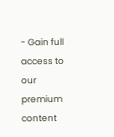- Gain full access to our premium content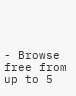- Browse free from up to 5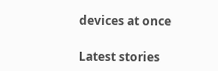devices at once

Latest stories